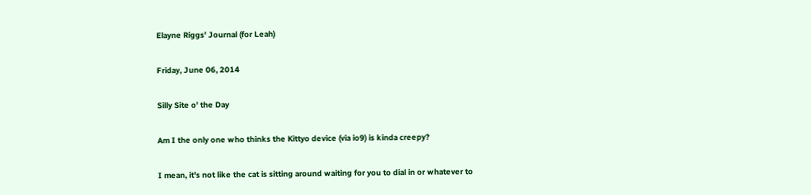Elayne Riggs' Journal (for Leah)

Friday, June 06, 2014

Silly Site o' the Day

Am I the only one who thinks the Kittyo device (via io9) is kinda creepy?

I mean, it's not like the cat is sitting around waiting for you to dial in or whatever to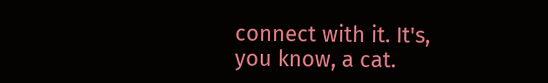connect with it. It's, you know, a cat.